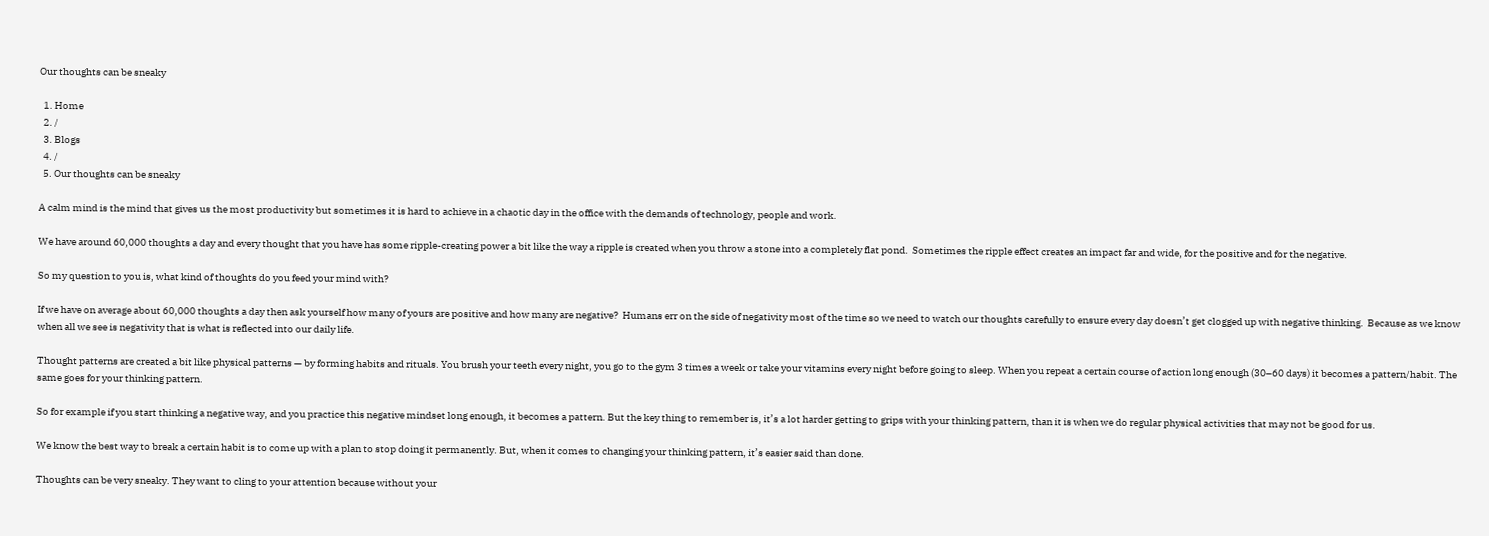Our thoughts can be sneaky

  1. Home
  2. /
  3. Blogs
  4. /
  5. Our thoughts can be sneaky

A calm mind is the mind that gives us the most productivity but sometimes it is hard to achieve in a chaotic day in the office with the demands of technology, people and work.

We have around 60,000 thoughts a day and every thought that you have has some ripple-creating power a bit like the way a ripple is created when you throw a stone into a completely flat pond.  Sometimes the ripple effect creates an impact far and wide, for the positive and for the negative.

So my question to you is, what kind of thoughts do you feed your mind with?

If we have on average about 60,000 thoughts a day then ask yourself how many of yours are positive and how many are negative?  Humans err on the side of negativity most of the time so we need to watch our thoughts carefully to ensure every day doesn’t get clogged up with negative thinking.  Because as we know when all we see is negativity that is what is reflected into our daily life.

Thought patterns are created a bit like physical patterns — by forming habits and rituals. You brush your teeth every night, you go to the gym 3 times a week or take your vitamins every night before going to sleep. When you repeat a certain course of action long enough (30–60 days) it becomes a pattern/habit. The same goes for your thinking pattern.

So for example if you start thinking a negative way, and you practice this negative mindset long enough, it becomes a pattern. But the key thing to remember is, it’s a lot harder getting to grips with your thinking pattern, than it is when we do regular physical activities that may not be good for us.

We know the best way to break a certain habit is to come up with a plan to stop doing it permanently. But, when it comes to changing your thinking pattern, it’s easier said than done.

Thoughts can be very sneaky. They want to cling to your attention because without your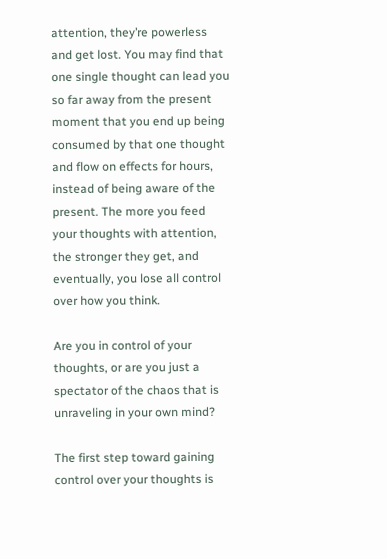attention, they’re powerless and get lost. You may find that one single thought can lead you so far away from the present moment that you end up being consumed by that one thought and flow on effects for hours, instead of being aware of the present. The more you feed your thoughts with attention, the stronger they get, and eventually, you lose all control over how you think.

Are you in control of your thoughts, or are you just a spectator of the chaos that is unraveling in your own mind?

The first step toward gaining control over your thoughts is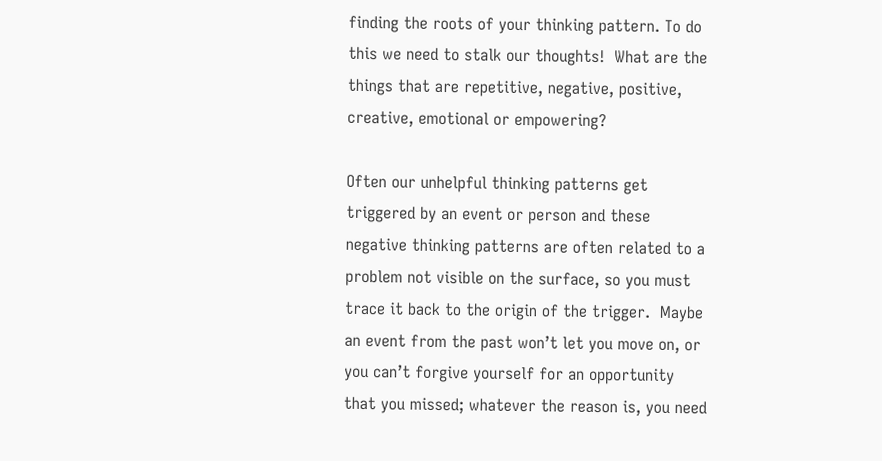finding the roots of your thinking pattern. To do this we need to stalk our thoughts!  What are the things that are repetitive, negative, positive, creative, emotional or empowering?

Often our unhelpful thinking patterns get triggered by an event or person and these negative thinking patterns are often related to a problem not visible on the surface, so you must trace it back to the origin of the trigger.  Maybe an event from the past won’t let you move on, or you can’t forgive yourself for an opportunity that you missed; whatever the reason is, you need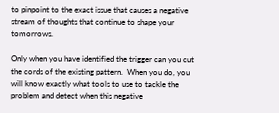to pinpoint to the exact issue that causes a negative stream of thoughts that continue to shape your tomorrows.

Only when you have identified the trigger can you cut the cords of the existing pattern.  When you do, you will know exactly what tools to use to tackle the problem and detect when this negative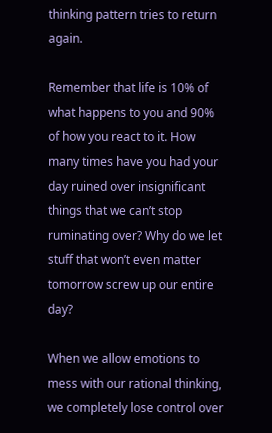thinking pattern tries to return again.

Remember that life is 10% of what happens to you and 90% of how you react to it. How many times have you had your day ruined over insignificant things that we can’t stop ruminating over? Why do we let stuff that won’t even matter tomorrow screw up our entire day?

When we allow emotions to mess with our rational thinking, we completely lose control over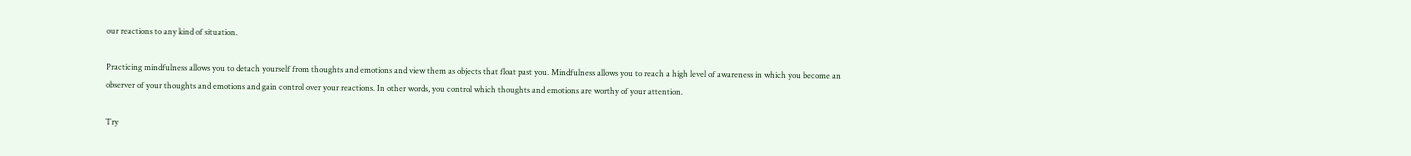our reactions to any kind of situation.

Practicing mindfulness allows you to detach yourself from thoughts and emotions and view them as objects that float past you. Mindfulness allows you to reach a high level of awareness in which you become an observer of your thoughts and emotions and gain control over your reactions. In other words, you control which thoughts and emotions are worthy of your attention.

Try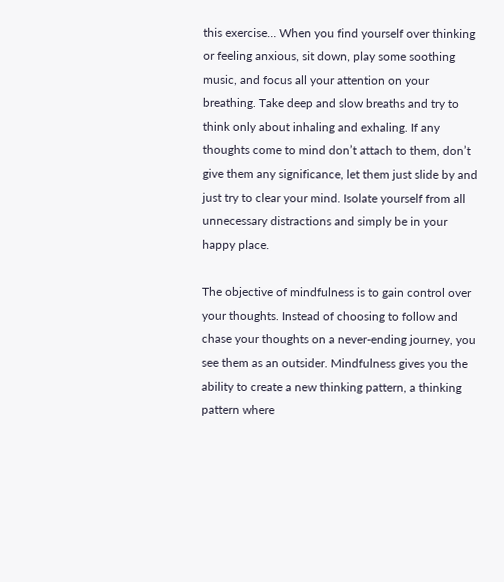this exercise… When you find yourself over thinking or feeling anxious, sit down, play some soothing music, and focus all your attention on your breathing. Take deep and slow breaths and try to think only about inhaling and exhaling. If any thoughts come to mind don’t attach to them, don’t give them any significance, let them just slide by and just try to clear your mind. Isolate yourself from all unnecessary distractions and simply be in your happy place.

The objective of mindfulness is to gain control over your thoughts. Instead of choosing to follow and chase your thoughts on a never-ending journey, you see them as an outsider. Mindfulness gives you the ability to create a new thinking pattern, a thinking pattern where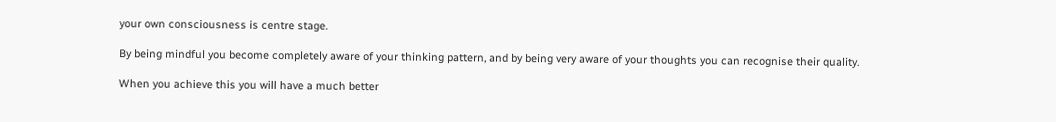your own consciousness is centre stage.

By being mindful you become completely aware of your thinking pattern, and by being very aware of your thoughts you can recognise their quality.

When you achieve this you will have a much better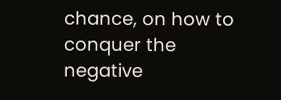chance, on how to conquer the negative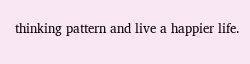thinking pattern and live a happier life.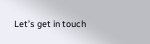Let’s get in touch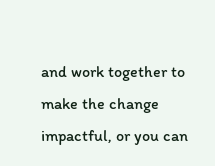and work together to make the change impactful, or you can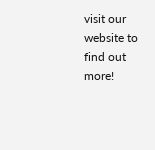visit our website to find out more!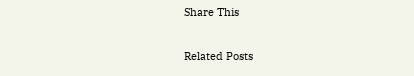Share This

Related Posts